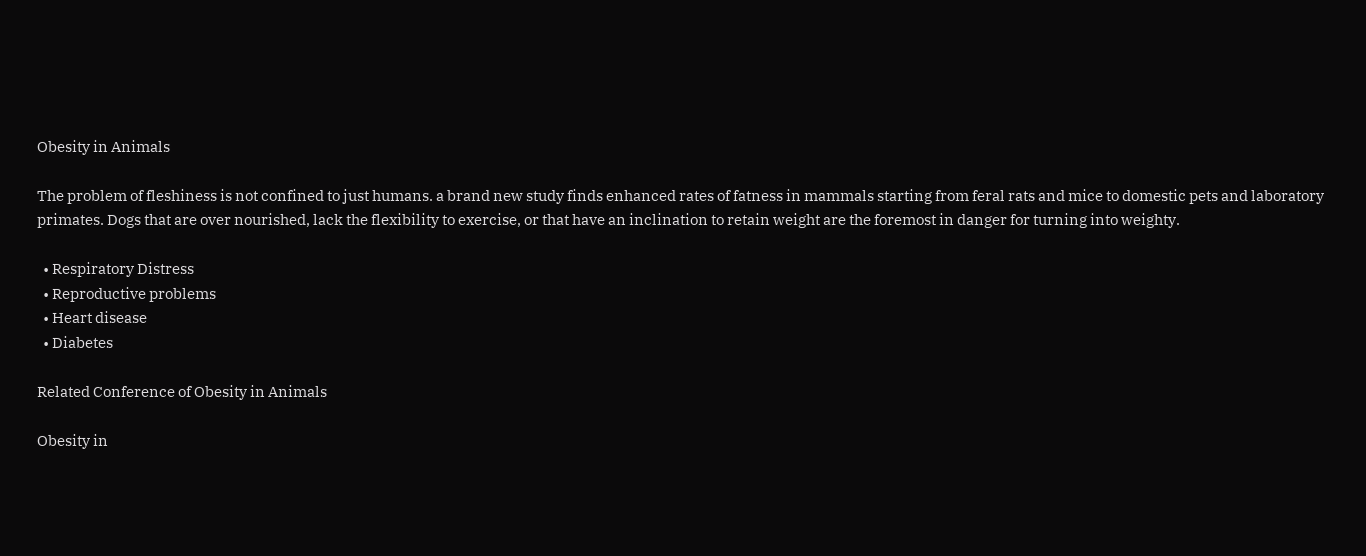Obesity in Animals

The problem of fleshiness is not confined to just humans. a brand new study finds enhanced rates of fatness in mammals starting from feral rats and mice to domestic pets and laboratory primates. Dogs that are over nourished, lack the flexibility to exercise, or that have an inclination to retain weight are the foremost in danger for turning into weighty.

  • Respiratory Distress
  • Reproductive problems
  • Heart disease
  • Diabetes

Related Conference of Obesity in Animals

Obesity in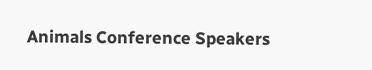Animals Conference Speakers